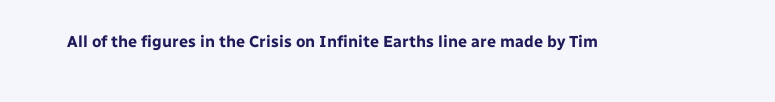All of the figures in the Crisis on Infinite Earths line are made by Tim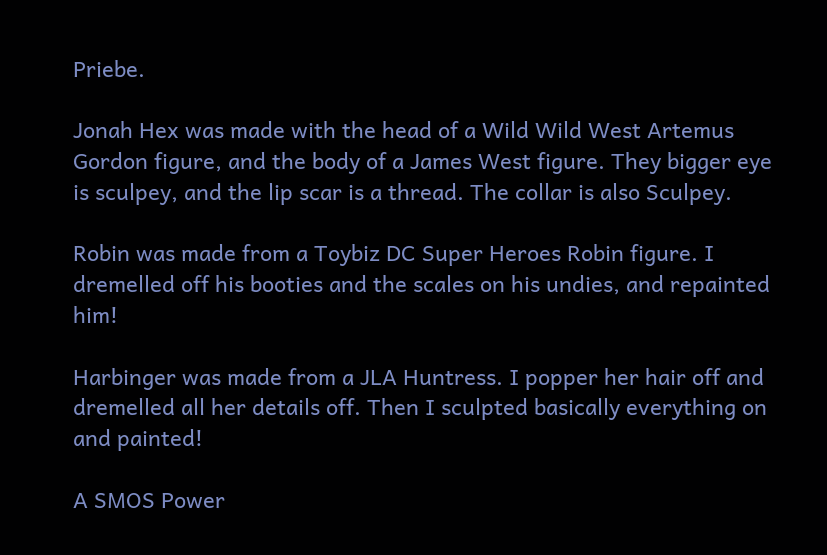Priebe.

Jonah Hex was made with the head of a Wild Wild West Artemus Gordon figure, and the body of a James West figure. They bigger eye is sculpey, and the lip scar is a thread. The collar is also Sculpey.

Robin was made from a Toybiz DC Super Heroes Robin figure. I dremelled off his booties and the scales on his undies, and repainted him!

Harbinger was made from a JLA Huntress. I popper her hair off and dremelled all her details off. Then I sculpted basically everything on and painted!

A SMOS Power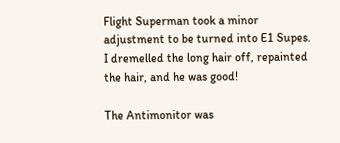Flight Superman took a minor adjustment to be turned into E1 Supes. I dremelled the long hair off, repainted the hair, and he was good!

The Antimonitor was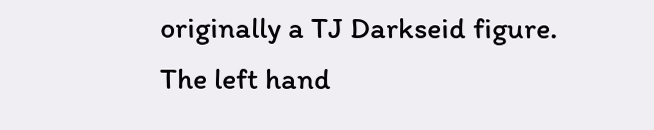originally a TJ Darkseid figure. The left hand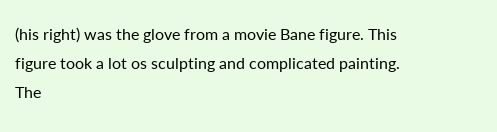(his right) was the glove from a movie Bane figure. This figure took a lot os sculpting and complicated painting. The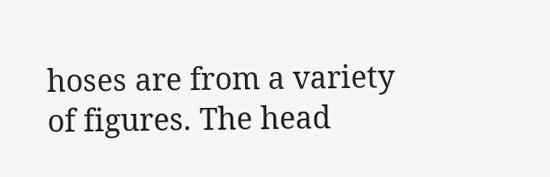hoses are from a variety of figures. The head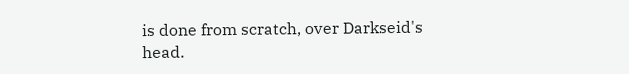is done from scratch, over Darkseid's head.